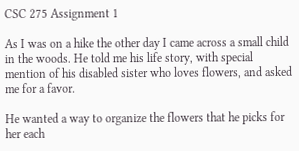CSC 275 Assignment 1

As I was on a hike the other day I came across a small child in the woods. He told me his life story, with special mention of his disabled sister who loves flowers, and asked me for a favor.

He wanted a way to organize the flowers that he picks for her each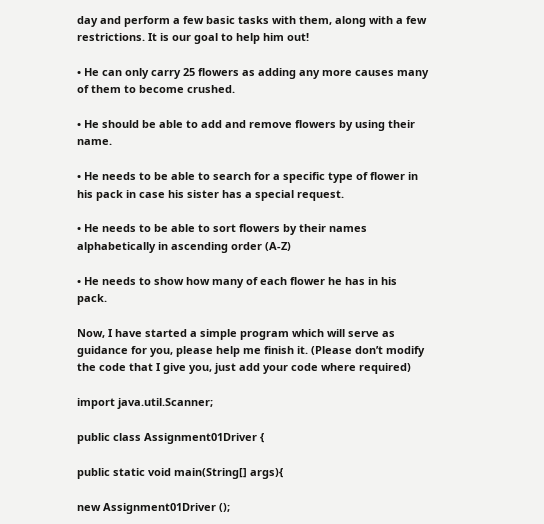day and perform a few basic tasks with them, along with a few restrictions. It is our goal to help him out!

• He can only carry 25 flowers as adding any more causes many of them to become crushed.

• He should be able to add and remove flowers by using their name.

• He needs to be able to search for a specific type of flower in his pack in case his sister has a special request.

• He needs to be able to sort flowers by their names alphabetically in ascending order (A-Z)

• He needs to show how many of each flower he has in his pack.

Now, I have started a simple program which will serve as guidance for you, please help me finish it. (Please don’t modify the code that I give you, just add your code where required)

import java.util.Scanner;

public class Assignment01Driver {

public static void main(String[] args){

new Assignment01Driver ();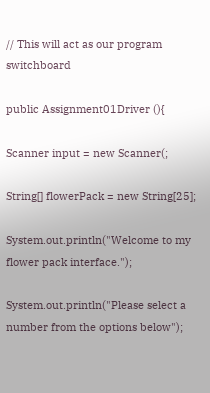// This will act as our program switchboard

public Assignment01Driver (){

Scanner input = new Scanner(;

String[] flowerPack = new String[25];

System.out.println("Welcome to my flower pack interface.");

System.out.println("Please select a number from the options below");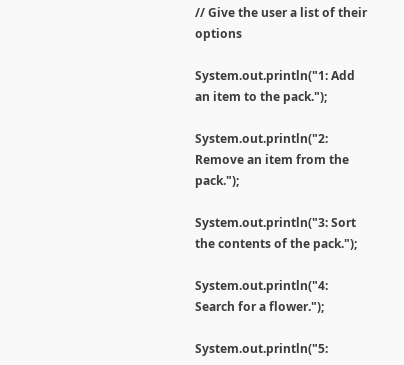// Give the user a list of their options

System.out.println("1: Add an item to the pack.");

System.out.println("2: Remove an item from the pack.");

System.out.println("3: Sort the contents of the pack.");

System.out.println("4: Search for a flower.");

System.out.println("5: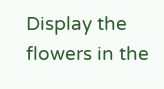Display the flowers in the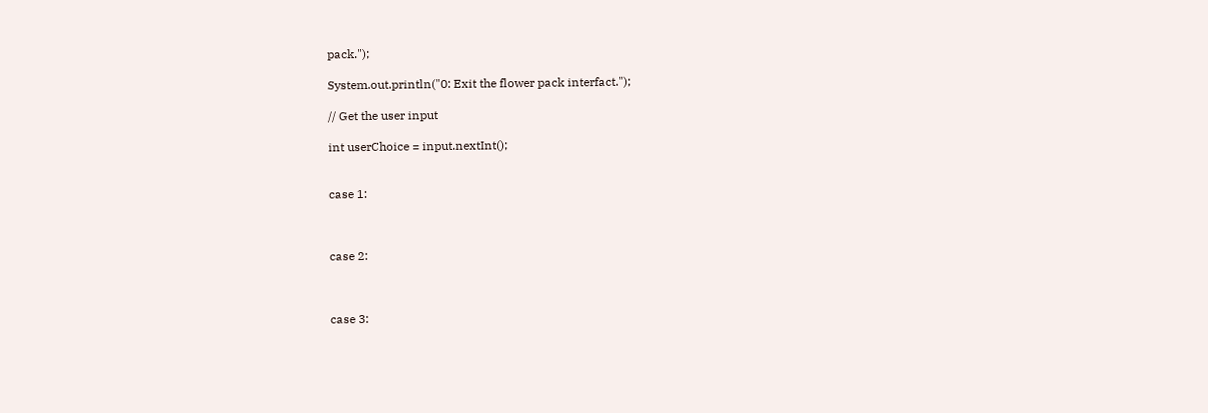pack.");

System.out.println("0: Exit the flower pack interfact.");

// Get the user input

int userChoice = input.nextInt();


case 1:



case 2:



case 3: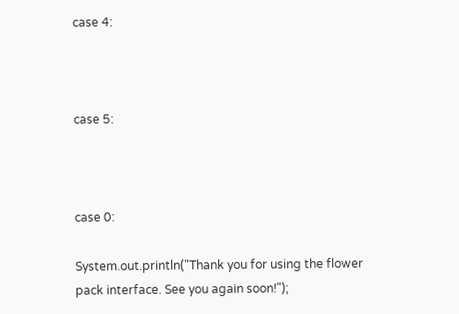case 4:



case 5:



case 0:

System.out.println("Thank you for using the flower pack interface. See you again soon!");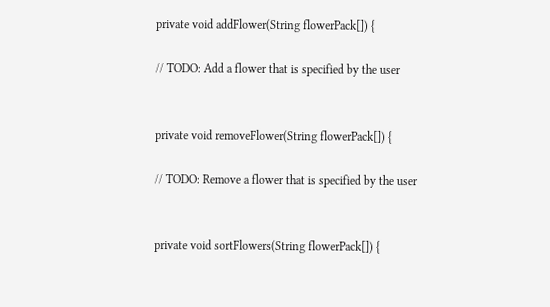private void addFlower(String flowerPack[]) {

// TODO: Add a flower that is specified by the user


private void removeFlower(String flowerPack[]) {

// TODO: Remove a flower that is specified by the user


private void sortFlowers(String flowerPack[]) {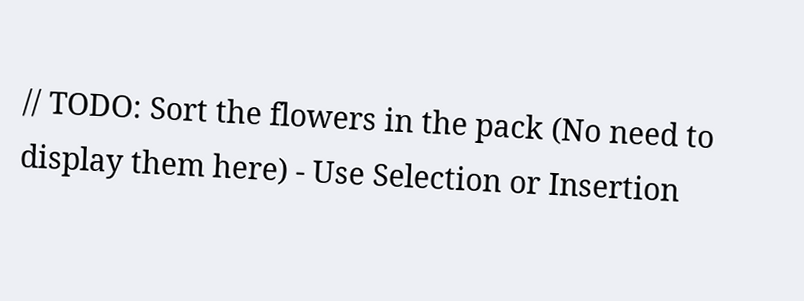// TODO: Sort the flowers in the pack (No need to display them here) - Use Selection or Insertion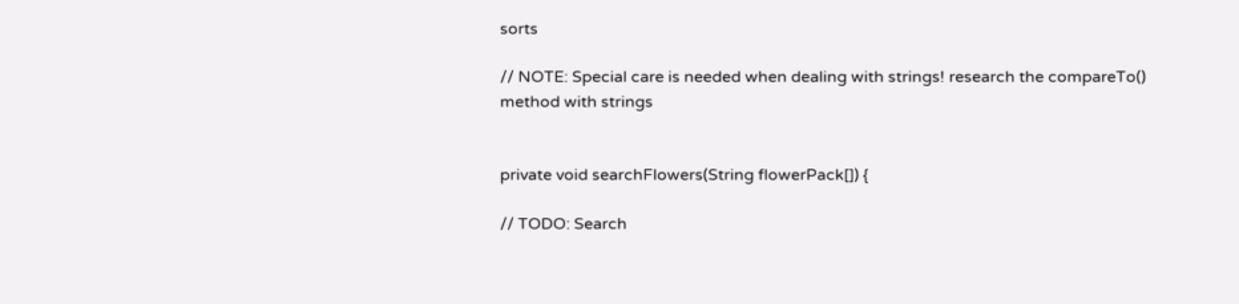sorts

// NOTE: Special care is needed when dealing with strings! research the compareTo() method with strings


private void searchFlowers(String flowerPack[]) {

// TODO: Search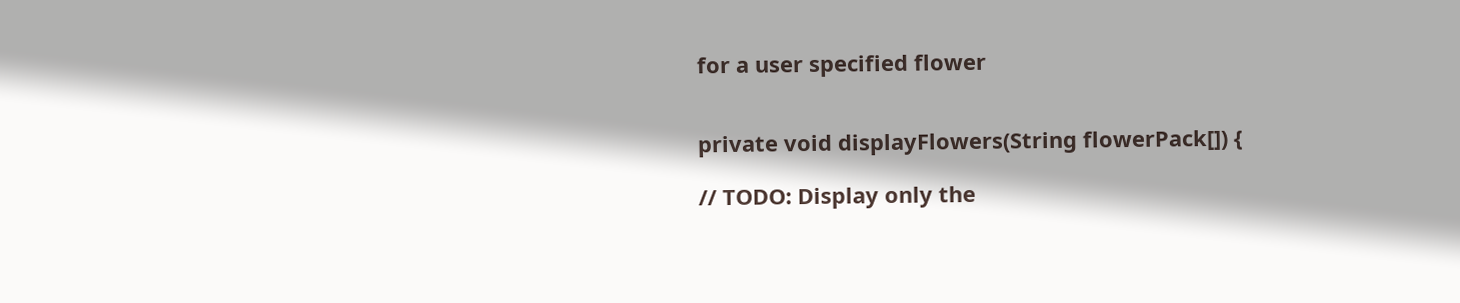for a user specified flower


private void displayFlowers(String flowerPack[]) {

// TODO: Display only the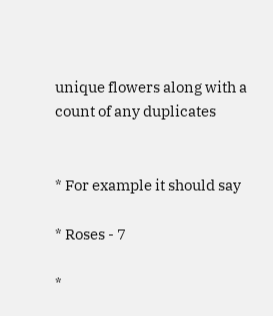unique flowers along with a count of any duplicates


* For example it should say

* Roses - 7

*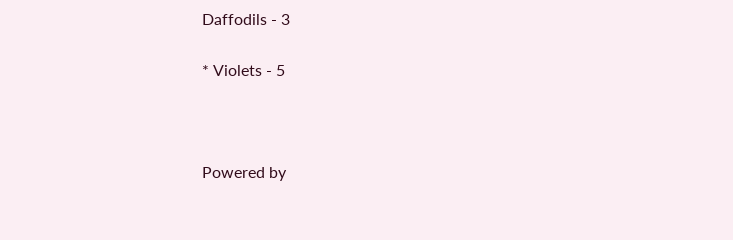Daffodils - 3

* Violets - 5



Powered by